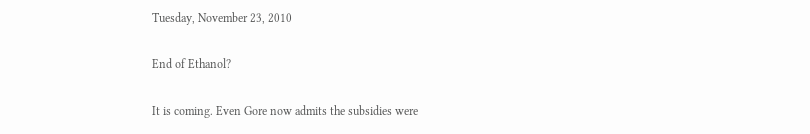Tuesday, November 23, 2010

End of Ethanol?

It is coming. Even Gore now admits the subsidies were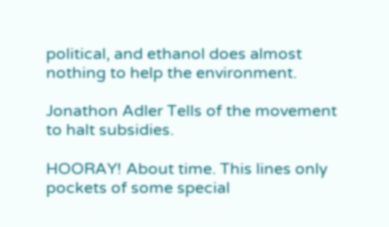political, and ethanol does almost nothing to help the environment.

Jonathon Adler Tells of the movement to halt subsidies.

HOORAY! About time. This lines only pockets of some special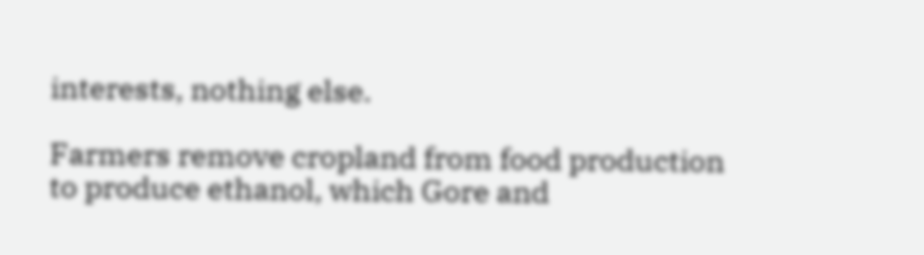interests, nothing else.

Farmers remove cropland from food production to produce ethanol, which Gore and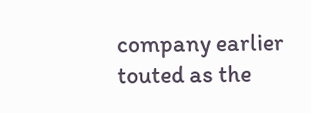company earlier touted as the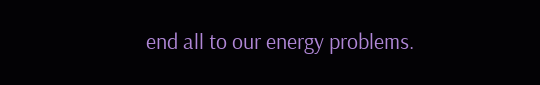end all to our energy problems.